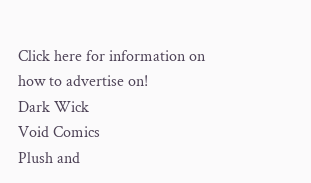Click here for information on how to advertise on!
Dark Wick
Void Comics
Plush and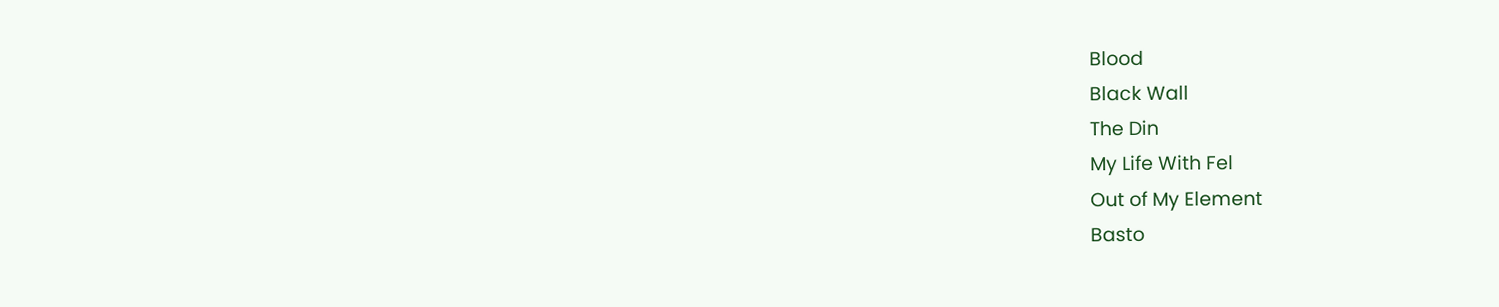Blood
Black Wall
The Din
My Life With Fel
Out of My Element
Basto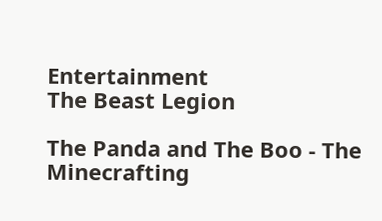Entertainment
The Beast Legion

The Panda and The Boo - The Minecrafting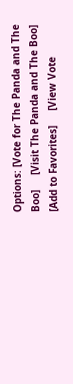Options: [Vote for The Panda and The Boo]     [Visit The Panda and The Boo]     [Add to Favorites]     [View Vote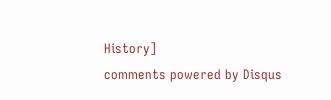History]
comments powered by Disqus